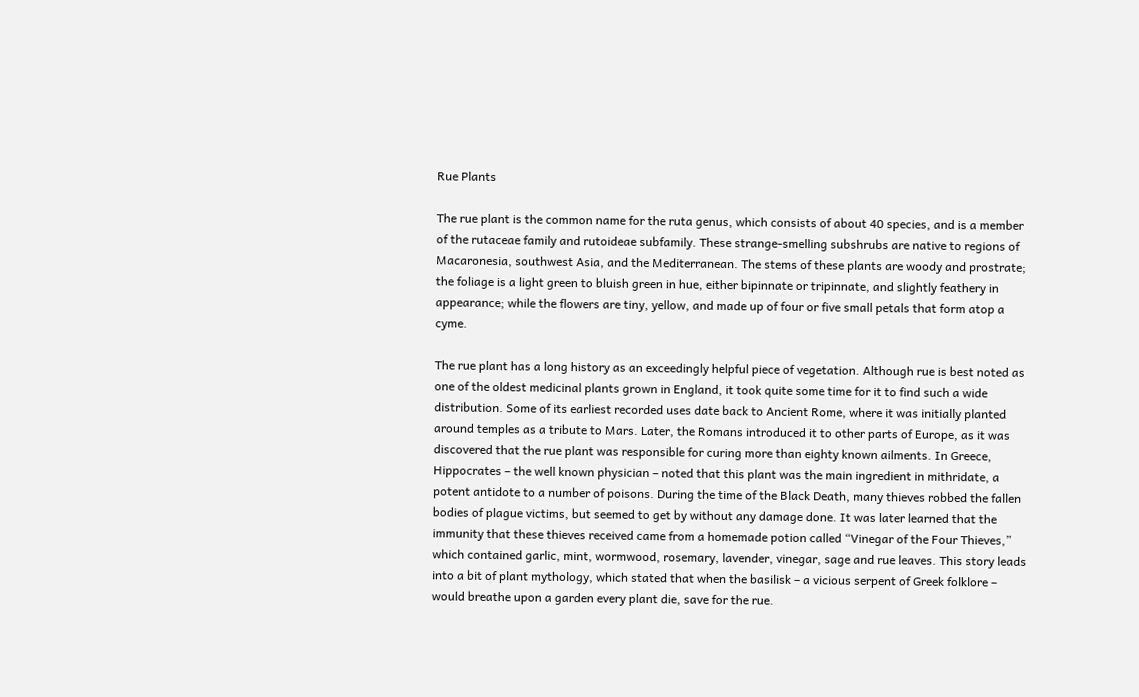Rue Plants

The rue plant is the common name for the ruta genus, which consists of about 40 species, and is a member of the rutaceae family and rutoideae subfamily. These strange-smelling subshrubs are native to regions of Macaronesia, southwest Asia, and the Mediterranean. The stems of these plants are woody and prostrate; the foliage is a light green to bluish green in hue, either bipinnate or tripinnate, and slightly feathery in appearance; while the flowers are tiny, yellow, and made up of four or five small petals that form atop a cyme.

The rue plant has a long history as an exceedingly helpful piece of vegetation. Although rue is best noted as one of the oldest medicinal plants grown in England, it took quite some time for it to find such a wide distribution. Some of its earliest recorded uses date back to Ancient Rome, where it was initially planted around temples as a tribute to Mars. Later, the Romans introduced it to other parts of Europe, as it was discovered that the rue plant was responsible for curing more than eighty known ailments. In Greece, Hippocrates – the well known physician – noted that this plant was the main ingredient in mithridate, a potent antidote to a number of poisons. During the time of the Black Death, many thieves robbed the fallen bodies of plague victims, but seemed to get by without any damage done. It was later learned that the immunity that these thieves received came from a homemade potion called “Vinegar of the Four Thieves,” which contained garlic, mint, wormwood, rosemary, lavender, vinegar, sage and rue leaves. This story leads into a bit of plant mythology, which stated that when the basilisk – a vicious serpent of Greek folklore – would breathe upon a garden every plant die, save for the rue.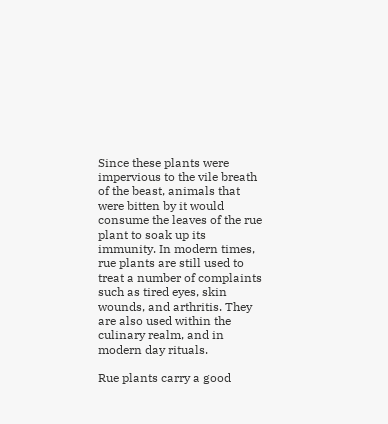Since these plants were impervious to the vile breath of the beast, animals that were bitten by it would consume the leaves of the rue plant to soak up its immunity. In modern times, rue plants are still used to treat a number of complaints such as tired eyes, skin wounds, and arthritis. They are also used within the culinary realm, and in modern day rituals.

Rue plants carry a good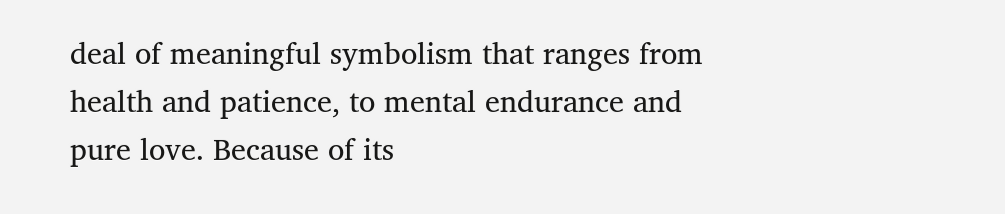deal of meaningful symbolism that ranges from health and patience, to mental endurance and pure love. Because of its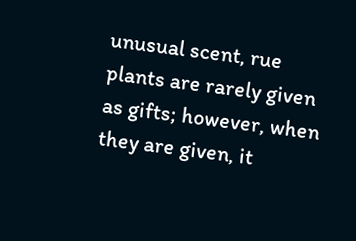unusual scent, rue plants are rarely given as gifts; however, when they are given, it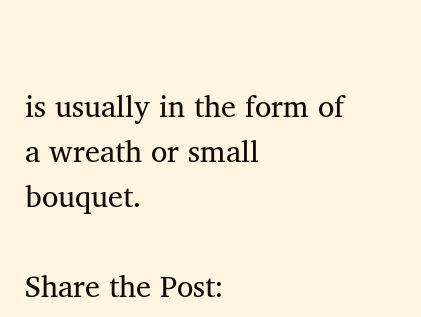is usually in the form of a wreath or small bouquet.

Share the Post: